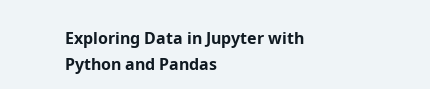Exploring Data in Jupyter with Python and Pandas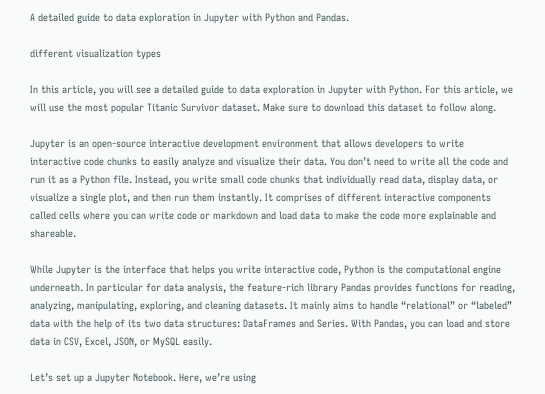A detailed guide to data exploration in Jupyter with Python and Pandas.

different visualization types

In this article, you will see a detailed guide to data exploration in Jupyter with Python. For this article, we will use the most popular Titanic Survivor dataset. Make sure to download this dataset to follow along.

Jupyter is an open-source interactive development environment that allows developers to write interactive code chunks to easily analyze and visualize their data. You don’t need to write all the code and run it as a Python file. Instead, you write small code chunks that individually read data, display data, or visualize a single plot, and then run them instantly. It comprises of different interactive components called cells where you can write code or markdown and load data to make the code more explainable and shareable.

While Jupyter is the interface that helps you write interactive code, Python is the computational engine underneath. In particular for data analysis, the feature-rich library Pandas provides functions for reading, analyzing, manipulating, exploring, and cleaning datasets. It mainly aims to handle “relational” or “labeled” data with the help of its two data structures: DataFrames and Series. With Pandas, you can load and store data in CSV, Excel, JSON, or MySQL easily.

Let’s set up a Jupyter Notebook. Here, we’re using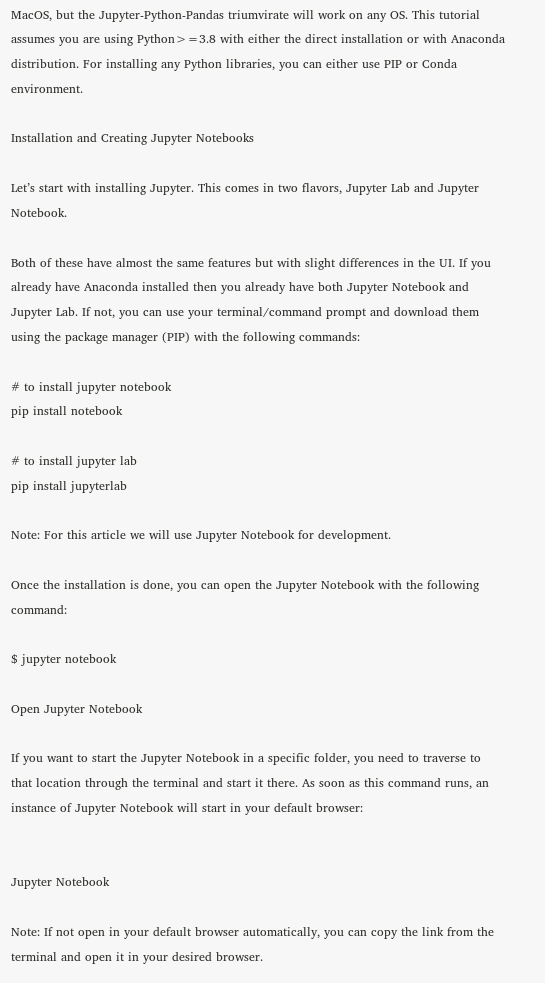MacOS, but the Jupyter-Python-Pandas triumvirate will work on any OS. This tutorial assumes you are using Python>=3.8 with either the direct installation or with Anaconda distribution. For installing any Python libraries, you can either use PIP or Conda environment.

Installation and Creating Jupyter Notebooks

Let’s start with installing Jupyter. This comes in two flavors, Jupyter Lab and Jupyter Notebook.

Both of these have almost the same features but with slight differences in the UI. If you already have Anaconda installed then you already have both Jupyter Notebook and Jupyter Lab. If not, you can use your terminal/command prompt and download them using the package manager (PIP) with the following commands:

# to install jupyter notebook
pip install notebook

# to install jupyter lab
pip install jupyterlab

Note: For this article we will use Jupyter Notebook for development.

Once the installation is done, you can open the Jupyter Notebook with the following command:

$ jupyter notebook

Open Jupyter Notebook

If you want to start the Jupyter Notebook in a specific folder, you need to traverse to that location through the terminal and start it there. As soon as this command runs, an instance of Jupyter Notebook will start in your default browser:


Jupyter Notebook

Note: If not open in your default browser automatically, you can copy the link from the terminal and open it in your desired browser.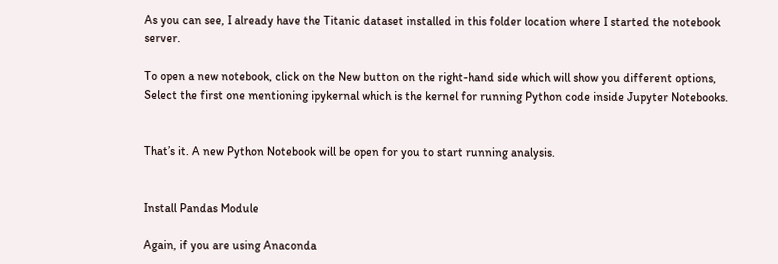As you can see, I already have the Titanic dataset installed in this folder location where I started the notebook server.

To open a new notebook, click on the New button on the right-hand side which will show you different options, Select the first one mentioning ipykernal which is the kernel for running Python code inside Jupyter Notebooks.


That’s it. A new Python Notebook will be open for you to start running analysis.


Install Pandas Module

Again, if you are using Anaconda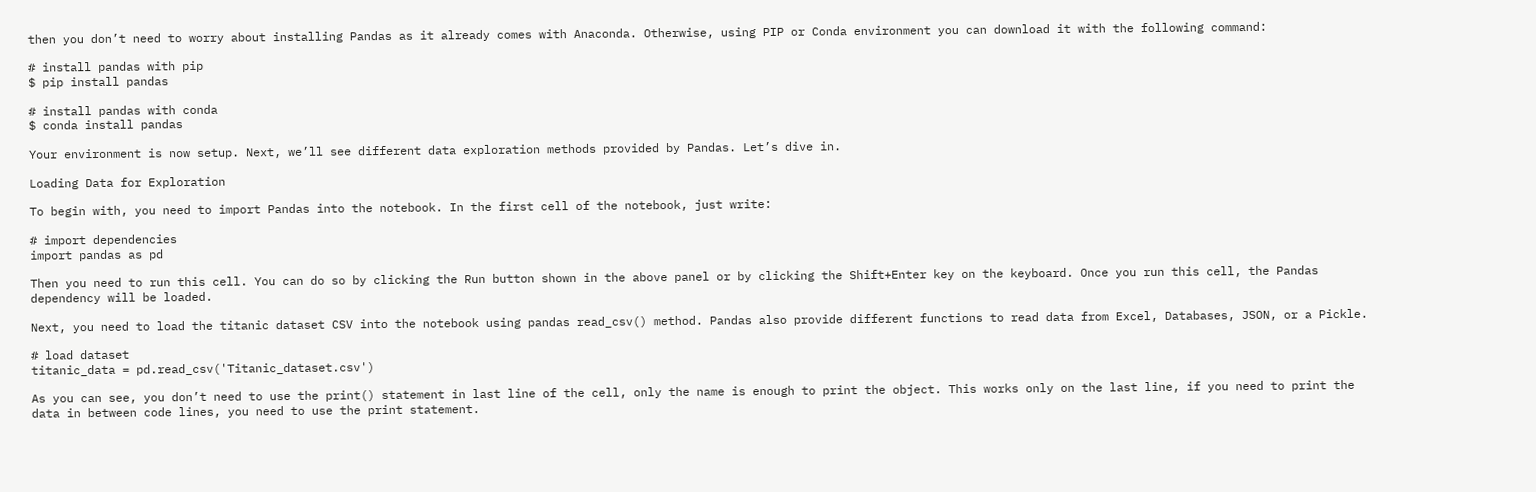then you don’t need to worry about installing Pandas as it already comes with Anaconda. Otherwise, using PIP or Conda environment you can download it with the following command:

# install pandas with pip
$ pip install pandas

# install pandas with conda
$ conda install pandas

Your environment is now setup. Next, we’ll see different data exploration methods provided by Pandas. Let’s dive in.

Loading Data for Exploration

To begin with, you need to import Pandas into the notebook. In the first cell of the notebook, just write:

# import dependencies
import pandas as pd

Then you need to run this cell. You can do so by clicking the Run button shown in the above panel or by clicking the Shift+Enter key on the keyboard. Once you run this cell, the Pandas dependency will be loaded.

Next, you need to load the titanic dataset CSV into the notebook using pandas read_csv() method. Pandas also provide different functions to read data from Excel, Databases, JSON, or a Pickle.

# load dataset
titanic_data = pd.read_csv('Titanic_dataset.csv')

As you can see, you don’t need to use the print() statement in last line of the cell, only the name is enough to print the object. This works only on the last line, if you need to print the data in between code lines, you need to use the print statement.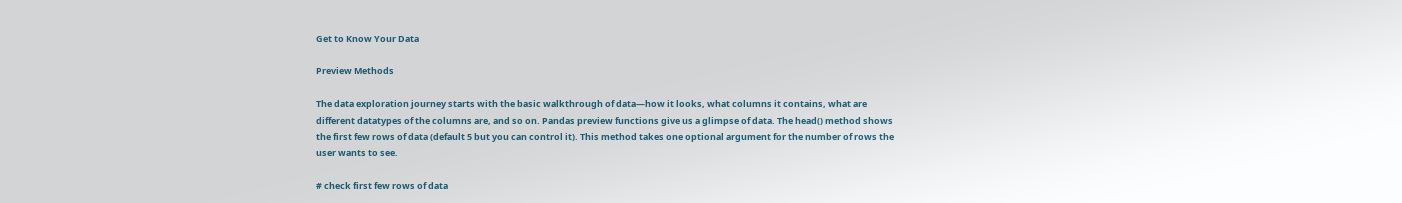Get to Know Your Data

Preview Methods

The data exploration journey starts with the basic walkthrough of data—how it looks, what columns it contains, what are different datatypes of the columns are, and so on. Pandas preview functions give us a glimpse of data. The head() method shows the first few rows of data (default 5 but you can control it). This method takes one optional argument for the number of rows the user wants to see.

# check first few rows of data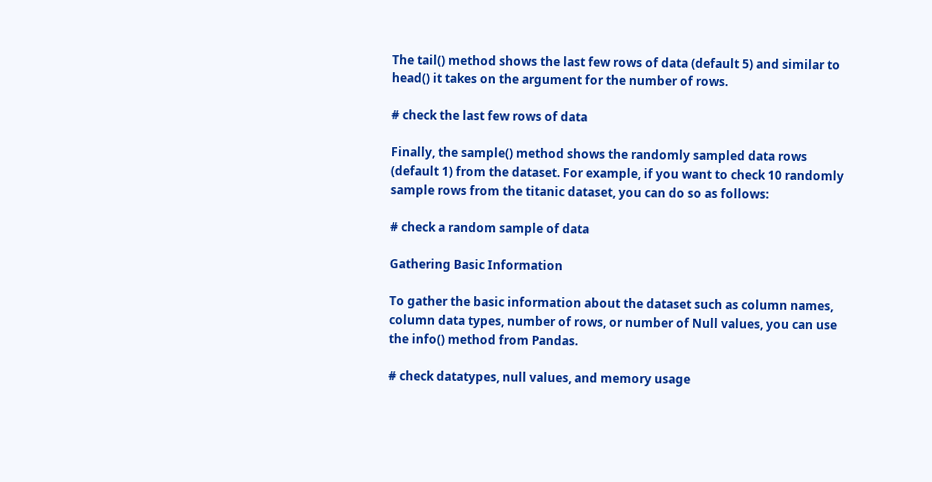The tail() method shows the last few rows of data (default 5) and similar to head() it takes on the argument for the number of rows.

# check the last few rows of data

Finally, the sample() method shows the randomly sampled data rows (default 1) from the dataset. For example, if you want to check 10 randomly sample rows from the titanic dataset, you can do so as follows:

# check a random sample of data

Gathering Basic Information

To gather the basic information about the dataset such as column names, column data types, number of rows, or number of Null values, you can use the info() method from Pandas.

# check datatypes, null values, and memory usage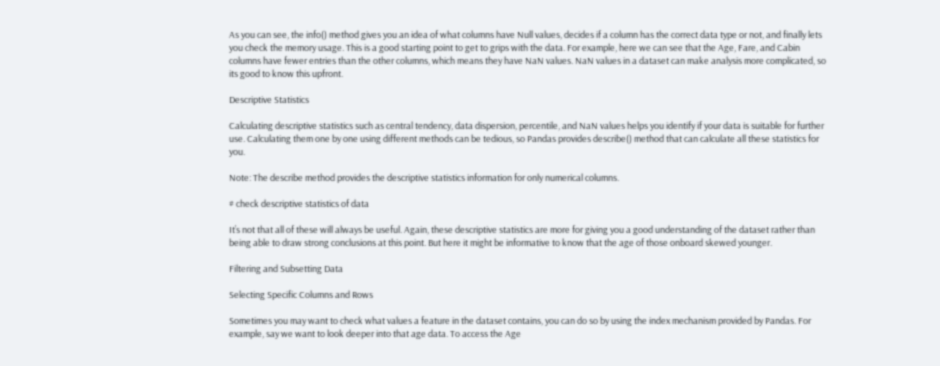As you can see, the info() method gives you an idea of what columns have Null values, decides if a column has the correct data type or not, and finally lets you check the memory usage. This is a good starting point to get to grips with the data. For example, here we can see that the Age, Fare, and Cabin columns have fewer entries than the other columns, which means they have NaN values. NaN values in a dataset can make analysis more complicated, so its good to know this upfront.

Descriptive Statistics

Calculating descriptive statistics such as central tendency, data dispersion, percentile, and NaN values helps you identify if your data is suitable for further use. Calculating them one by one using different methods can be tedious, so Pandas provides describe() method that can calculate all these statistics for you.

Note: The describe method provides the descriptive statistics information for only numerical columns.

# check descriptive statistics of data

It’s not that all of these will always be useful. Again, these descriptive statistics are more for giving you a good understanding of the dataset rather than being able to draw strong conclusions at this point. But here it might be informative to know that the age of those onboard skewed younger.

Filtering and Subsetting Data

Selecting Specific Columns and Rows

Sometimes you may want to check what values a feature in the dataset contains, you can do so by using the index mechanism provided by Pandas. For example, say we want to look deeper into that age data. To access the Age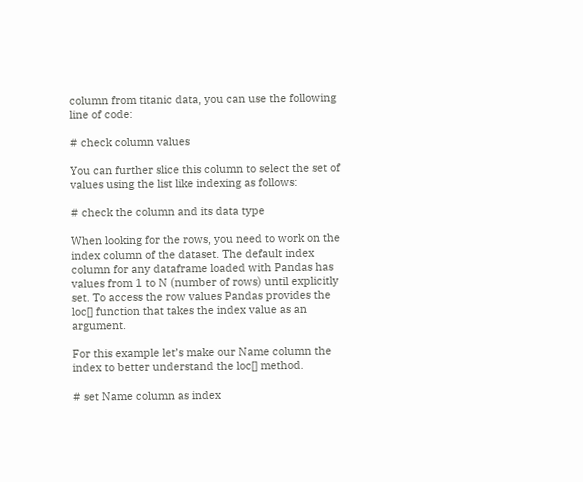column from titanic data, you can use the following line of code:

# check column values

You can further slice this column to select the set of values using the list like indexing as follows:

# check the column and its data type

When looking for the rows, you need to work on the index column of the dataset. The default index column for any dataframe loaded with Pandas has values from 1 to N (number of rows) until explicitly set. To access the row values Pandas provides the loc[] function that takes the index value as an argument.

For this example let’s make our Name column the index to better understand the loc[] method.

# set Name column as index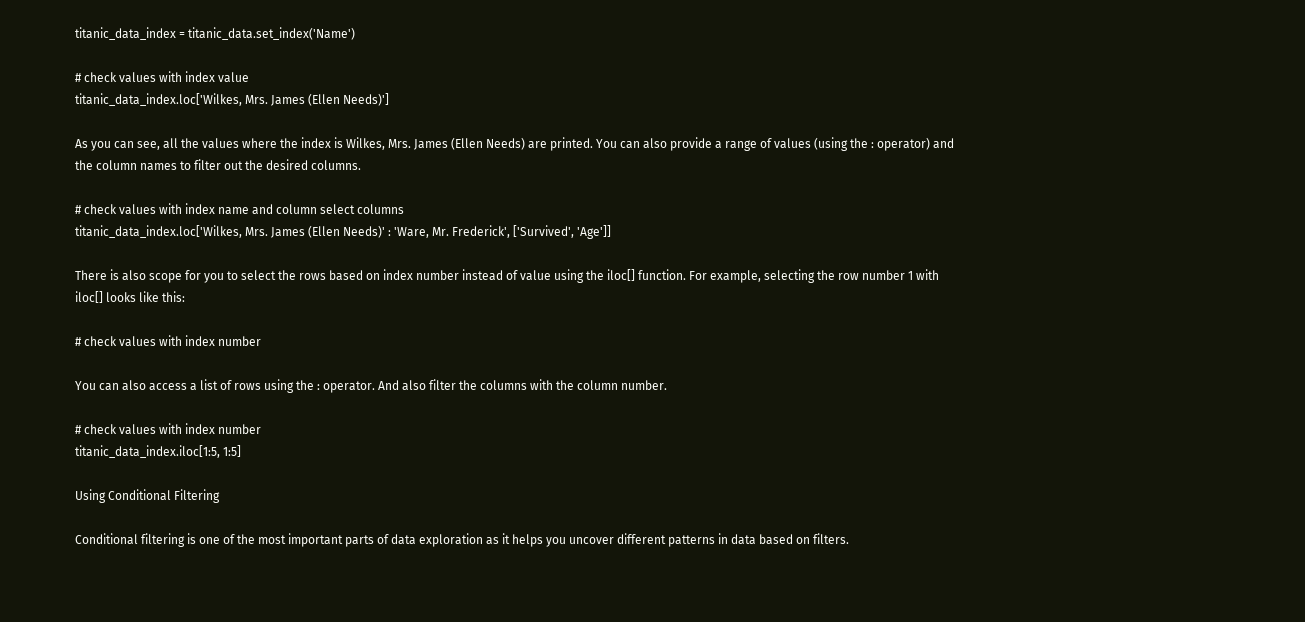titanic_data_index = titanic_data.set_index('Name')

# check values with index value
titanic_data_index.loc['Wilkes, Mrs. James (Ellen Needs)']

As you can see, all the values where the index is Wilkes, Mrs. James (Ellen Needs) are printed. You can also provide a range of values (using the : operator) and the column names to filter out the desired columns.

# check values with index name and column select columns
titanic_data_index.loc['Wilkes, Mrs. James (Ellen Needs)' : 'Ware, Mr. Frederick', ['Survived', 'Age']]

There is also scope for you to select the rows based on index number instead of value using the iloc[] function. For example, selecting the row number 1 with iloc[] looks like this:

# check values with index number

You can also access a list of rows using the : operator. And also filter the columns with the column number.

# check values with index number
titanic_data_index.iloc[1:5, 1:5]

Using Conditional Filtering

Conditional filtering is one of the most important parts of data exploration as it helps you uncover different patterns in data based on filters.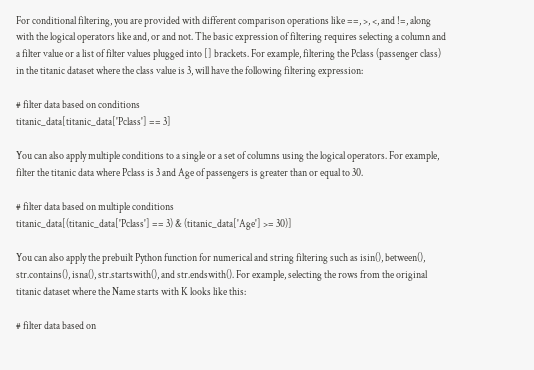For conditional filtering, you are provided with different comparison operations like ==, >, <, and !=, along with the logical operators like and, or and not. The basic expression of filtering requires selecting a column and a filter value or a list of filter values plugged into [] brackets. For example, filtering the Pclass (passenger class) in the titanic dataset where the class value is 3, will have the following filtering expression:

# filter data based on conditions
titanic_data[titanic_data['Pclass'] == 3]

You can also apply multiple conditions to a single or a set of columns using the logical operators. For example, filter the titanic data where Pclass is 3 and Age of passengers is greater than or equal to 30.

# filter data based on multiple conditions
titanic_data[(titanic_data['Pclass'] == 3) & (titanic_data['Age'] >= 30)]

You can also apply the prebuilt Python function for numerical and string filtering such as isin(), between(), str.contains(), isna(), str.startswith(), and str.endswith(). For example, selecting the rows from the original titanic dataset where the Name starts with K looks like this:

# filter data based on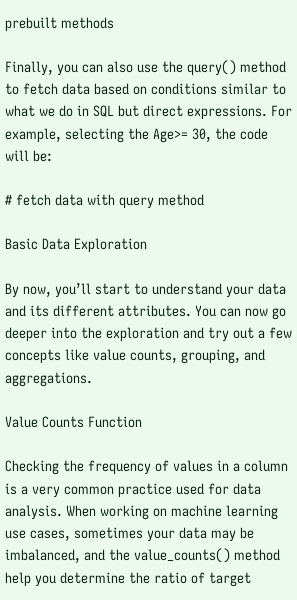prebuilt methods

Finally, you can also use the query() method to fetch data based on conditions similar to what we do in SQL but direct expressions. For example, selecting the Age>= 30, the code will be:

# fetch data with query method

Basic Data Exploration

By now, you’ll start to understand your data and its different attributes. You can now go deeper into the exploration and try out a few concepts like value counts, grouping, and aggregations.

Value Counts Function

Checking the frequency of values in a column is a very common practice used for data analysis. When working on machine learning use cases, sometimes your data may be imbalanced, and the value_counts() method help you determine the ratio of target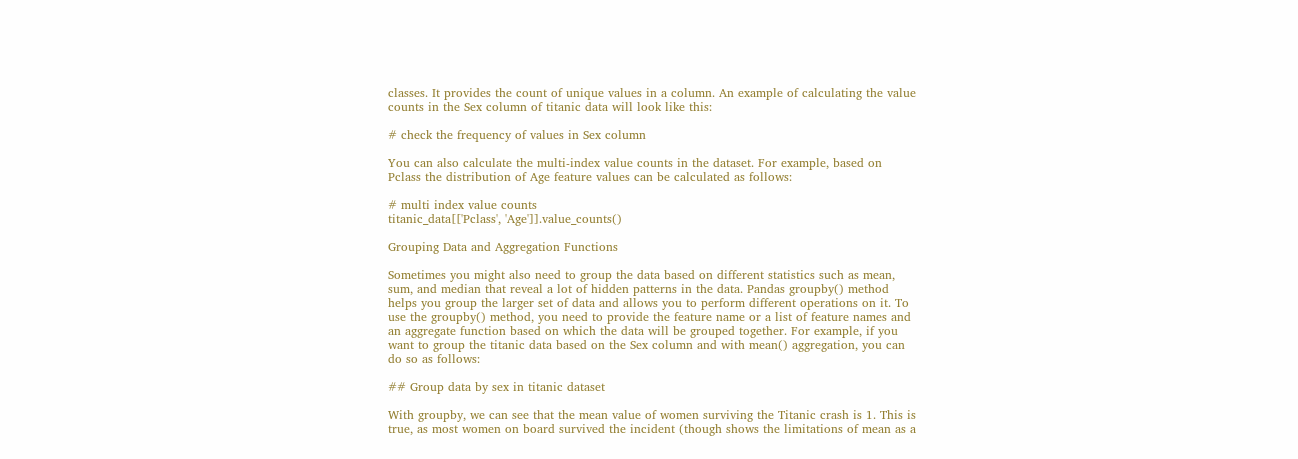classes. It provides the count of unique values in a column. An example of calculating the value counts in the Sex column of titanic data will look like this:

# check the frequency of values in Sex column

You can also calculate the multi-index value counts in the dataset. For example, based on Pclass the distribution of Age feature values can be calculated as follows:

# multi index value counts
titanic_data[['Pclass', 'Age']].value_counts()

Grouping Data and Aggregation Functions

Sometimes you might also need to group the data based on different statistics such as mean, sum, and median that reveal a lot of hidden patterns in the data. Pandas groupby() method helps you group the larger set of data and allows you to perform different operations on it. To use the groupby() method, you need to provide the feature name or a list of feature names and an aggregate function based on which the data will be grouped together. For example, if you want to group the titanic data based on the Sex column and with mean() aggregation, you can do so as follows:

## Group data by sex in titanic dataset

With groupby, we can see that the mean value of women surviving the Titanic crash is 1. This is true, as most women on board survived the incident (though shows the limitations of mean as a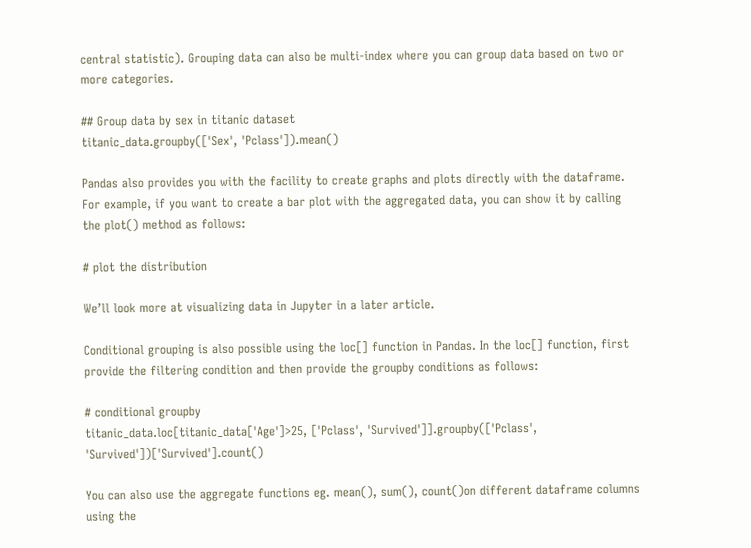central statistic). Grouping data can also be multi-index where you can group data based on two or more categories.

## Group data by sex in titanic dataset
titanic_data.groupby(['Sex', 'Pclass']).mean()

Pandas also provides you with the facility to create graphs and plots directly with the dataframe. For example, if you want to create a bar plot with the aggregated data, you can show it by calling the plot() method as follows:

# plot the distribution

We’ll look more at visualizing data in Jupyter in a later article.

Conditional grouping is also possible using the loc[] function in Pandas. In the loc[] function, first provide the filtering condition and then provide the groupby conditions as follows:

# conditional groupby
titanic_data.loc[titanic_data['Age']>25, ['Pclass', 'Survived']].groupby(['Pclass', 'Survived'])['Survived'].count()

You can also use the aggregate functions eg. mean(), sum(), count()on different dataframe columns using the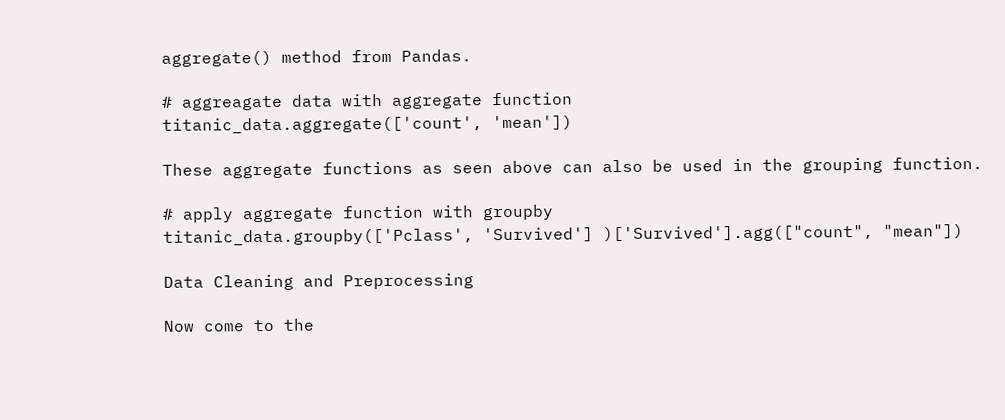aggregate() method from Pandas.

# aggreagate data with aggregate function
titanic_data.aggregate(['count', 'mean'])

These aggregate functions as seen above can also be used in the grouping function.

# apply aggregate function with groupby
titanic_data.groupby(['Pclass', 'Survived'] )['Survived'].agg(["count", "mean"])

Data Cleaning and Preprocessing

Now come to the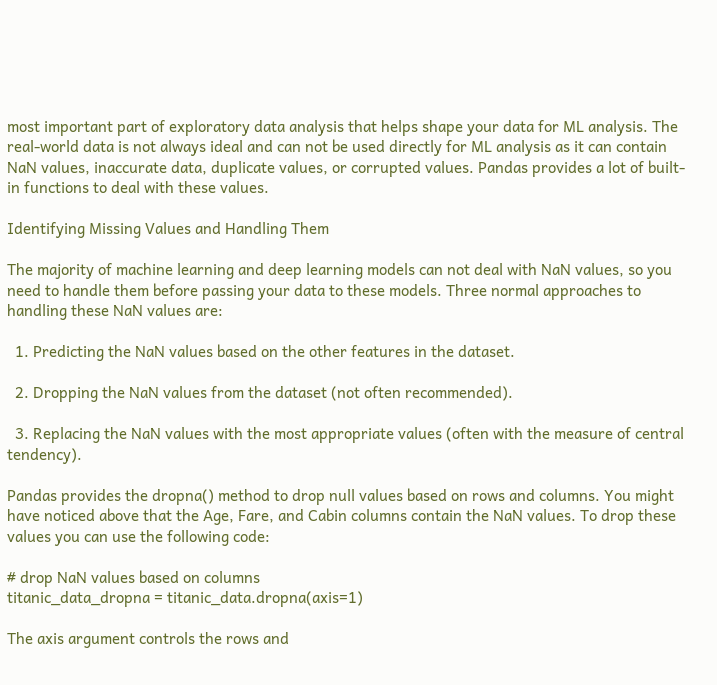most important part of exploratory data analysis that helps shape your data for ML analysis. The real-world data is not always ideal and can not be used directly for ML analysis as it can contain NaN values, inaccurate data, duplicate values, or corrupted values. Pandas provides a lot of built-in functions to deal with these values.

Identifying Missing Values and Handling Them

The majority of machine learning and deep learning models can not deal with NaN values, so you need to handle them before passing your data to these models. Three normal approaches to handling these NaN values are:

  1. Predicting the NaN values based on the other features in the dataset.

  2. Dropping the NaN values from the dataset (not often recommended).

  3. Replacing the NaN values with the most appropriate values (often with the measure of central tendency).

Pandas provides the dropna() method to drop null values based on rows and columns. You might have noticed above that the Age, Fare, and Cabin columns contain the NaN values. To drop these values you can use the following code:

# drop NaN values based on columns
titanic_data_dropna = titanic_data.dropna(axis=1)

The axis argument controls the rows and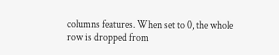columns features. When set to 0, the whole row is dropped from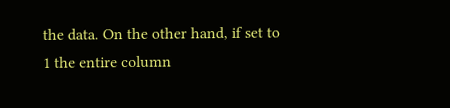the data. On the other hand, if set to 1 the entire column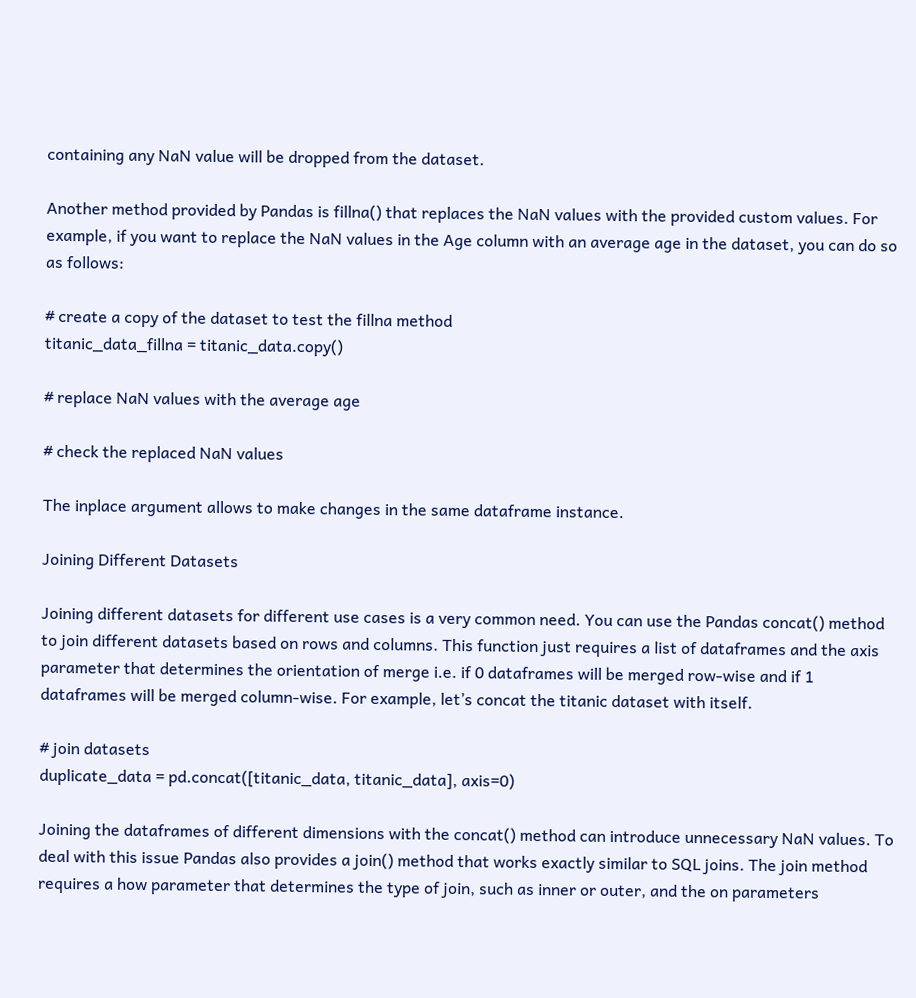containing any NaN value will be dropped from the dataset.

Another method provided by Pandas is fillna() that replaces the NaN values with the provided custom values. For example, if you want to replace the NaN values in the Age column with an average age in the dataset, you can do so as follows:

# create a copy of the dataset to test the fillna method
titanic_data_fillna = titanic_data.copy()

# replace NaN values with the average age

# check the replaced NaN values

The inplace argument allows to make changes in the same dataframe instance.

Joining Different Datasets

Joining different datasets for different use cases is a very common need. You can use the Pandas concat() method to join different datasets based on rows and columns. This function just requires a list of dataframes and the axis parameter that determines the orientation of merge i.e. if 0 dataframes will be merged row-wise and if 1 dataframes will be merged column-wise. For example, let’s concat the titanic dataset with itself.

# join datasets
duplicate_data = pd.concat([titanic_data, titanic_data], axis=0)

Joining the dataframes of different dimensions with the concat() method can introduce unnecessary NaN values. To deal with this issue Pandas also provides a join() method that works exactly similar to SQL joins. The join method requires a how parameter that determines the type of join, such as inner or outer, and the on parameters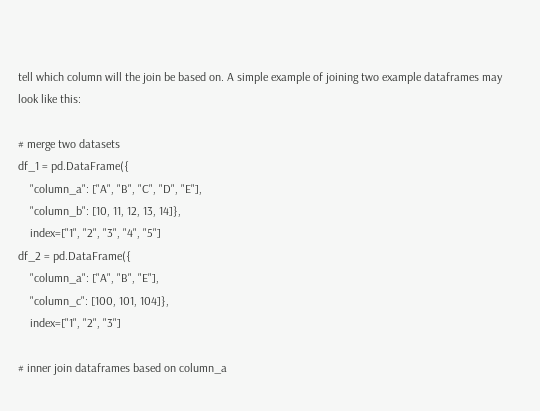tell which column will the join be based on. A simple example of joining two example dataframes may look like this:

# merge two datasets
df_1 = pd.DataFrame({
    "column_a": ["A", "B", "C", "D", "E"],
    "column_b": [10, 11, 12, 13, 14]},
    index=["1", "2", "3", "4", "5"]
df_2 = pd.DataFrame({
    "column_a": ["A", "B", "E"],
    "column_c": [100, 101, 104]},
    index=["1", "2", "3"]

# inner join dataframes based on column_a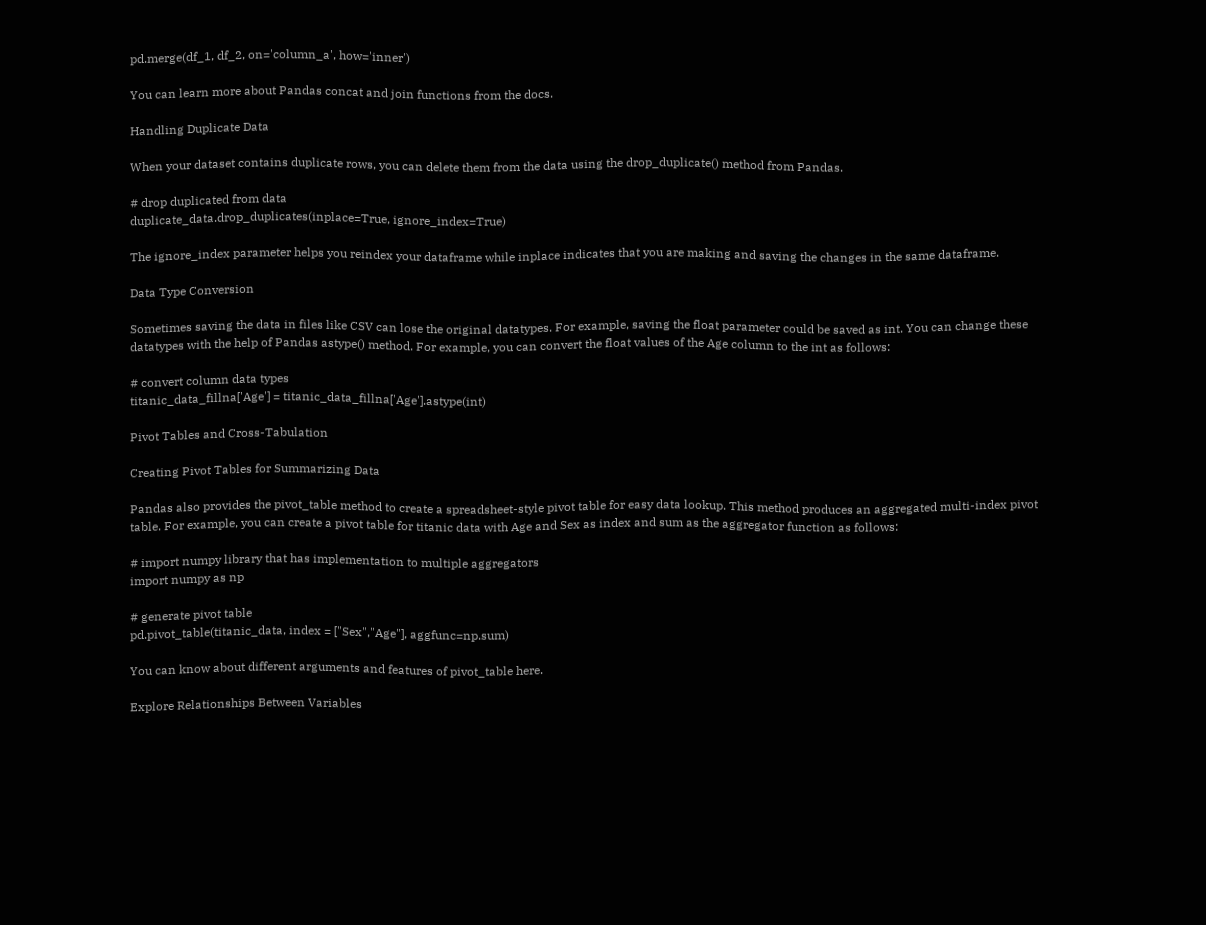pd.merge(df_1, df_2, on='column_a', how='inner')

You can learn more about Pandas concat and join functions from the docs.

Handling Duplicate Data

When your dataset contains duplicate rows, you can delete them from the data using the drop_duplicate() method from Pandas.

# drop duplicated from data
duplicate_data.drop_duplicates(inplace=True, ignore_index=True)

The ignore_index parameter helps you reindex your dataframe while inplace indicates that you are making and saving the changes in the same dataframe.

Data Type Conversion

Sometimes saving the data in files like CSV can lose the original datatypes. For example, saving the float parameter could be saved as int. You can change these datatypes with the help of Pandas astype() method. For example, you can convert the float values of the Age column to the int as follows:

# convert column data types
titanic_data_fillna['Age'] = titanic_data_fillna['Age'].astype(int)

Pivot Tables and Cross-Tabulation

Creating Pivot Tables for Summarizing Data

Pandas also provides the pivot_table method to create a spreadsheet-style pivot table for easy data lookup. This method produces an aggregated multi-index pivot table. For example, you can create a pivot table for titanic data with Age and Sex as index and sum as the aggregator function as follows:

# import numpy library that has implementation to multiple aggregators
import numpy as np

# generate pivot table
pd.pivot_table(titanic_data, index = ["Sex","Age"], aggfunc=np.sum)

You can know about different arguments and features of pivot_table here.

Explore Relationships Between Variables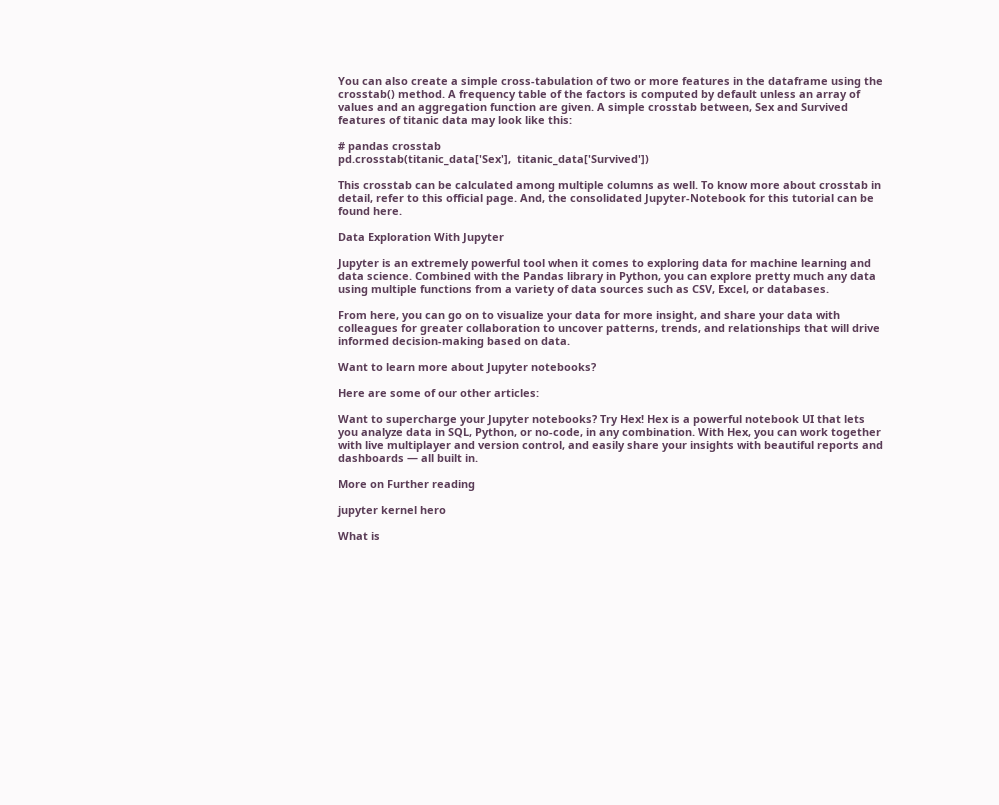You can also create a simple cross-tabulation of two or more features in the dataframe using the crosstab() method. A frequency table of the factors is computed by default unless an array of values and an aggregation function are given. A simple crosstab between, Sex and Survived features of titanic data may look like this:

# pandas crosstab
pd.crosstab(titanic_data['Sex'],  titanic_data['Survived'])

This crosstab can be calculated among multiple columns as well. To know more about crosstab in detail, refer to this official page. And, the consolidated Jupyter-Notebook for this tutorial can be found here.

Data Exploration With Jupyter

Jupyter is an extremely powerful tool when it comes to exploring data for machine learning and data science. Combined with the Pandas library in Python, you can explore pretty much any data using multiple functions from a variety of data sources such as CSV, Excel, or databases.

From here, you can go on to visualize your data for more insight, and share your data with colleagues for greater collaboration to uncover patterns, trends, and relationships that will drive informed decision-making based on data.

Want to learn more about Jupyter notebooks?

Here are some of our other articles:

Want to supercharge your Jupyter notebooks? Try Hex! Hex is a powerful notebook UI that lets you analyze data in SQL, Python, or no-code, in any combination. With Hex, you can work together with live multiplayer and version control, and easily share your insights with beautiful reports and dashboards — all built in.

More on Further reading

jupyter kernel hero

What is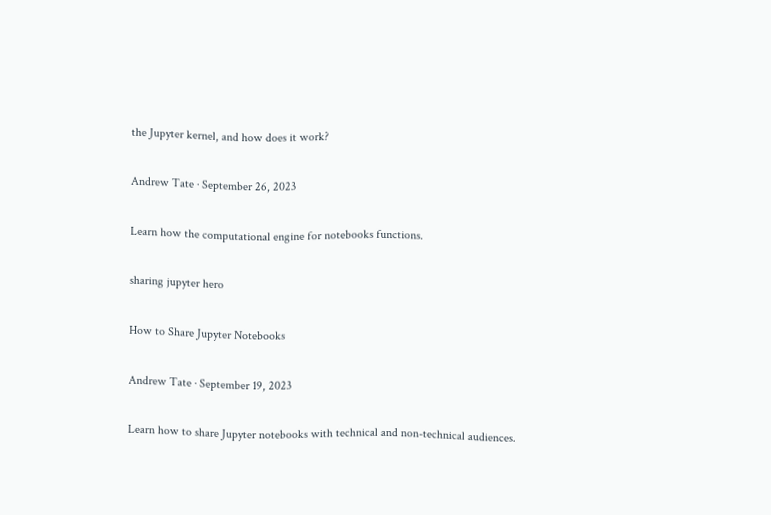the Jupyter kernel, and how does it work?

Andrew Tate · September 26, 2023

Learn how the computational engine for notebooks functions.

sharing jupyter hero

How to Share Jupyter Notebooks

Andrew Tate · September 19, 2023

Learn how to share Jupyter notebooks with technical and non-technical audiences.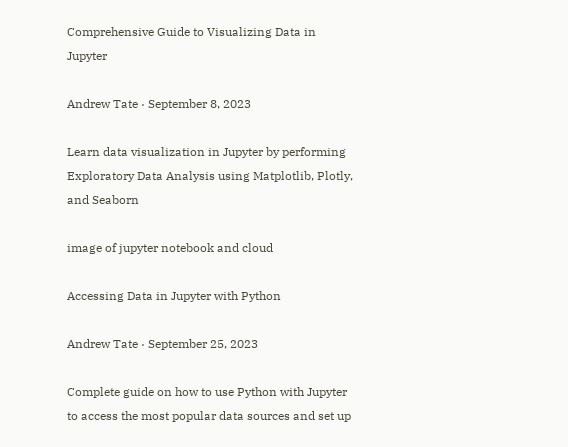Comprehensive Guide to Visualizing Data in Jupyter

Andrew Tate · September 8, 2023

Learn data visualization in Jupyter by performing Exploratory Data Analysis using Matplotlib, Plotly, and Seaborn

image of jupyter notebook and cloud

Accessing Data in Jupyter with Python

Andrew Tate · September 25, 2023

Complete guide on how to use Python with Jupyter to access the most popular data sources and set up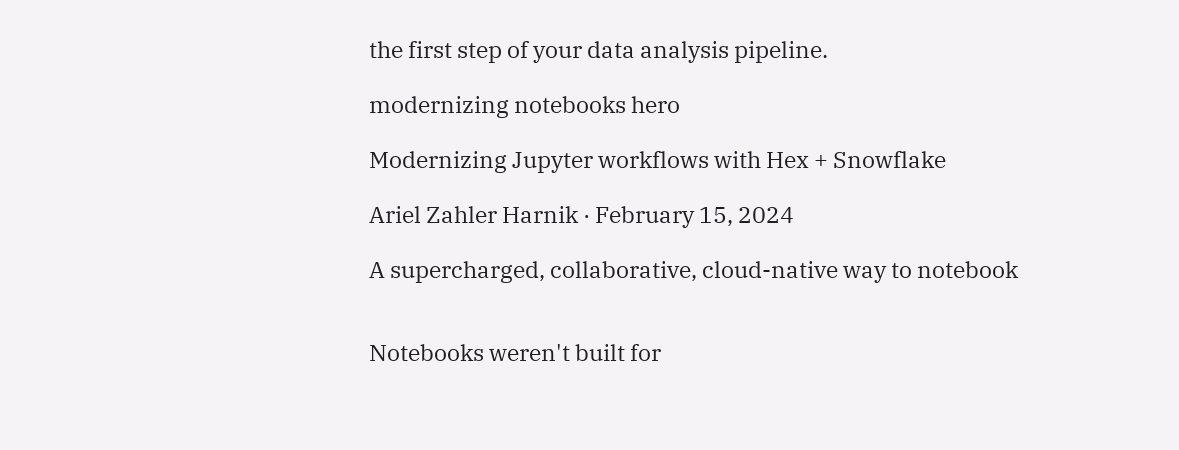the first step of your data analysis pipeline.

modernizing notebooks hero

Modernizing Jupyter workflows with Hex + Snowflake

Ariel Zahler Harnik · February 15, 2024

A supercharged, collaborative, cloud-native way to notebook


Notebooks weren't built for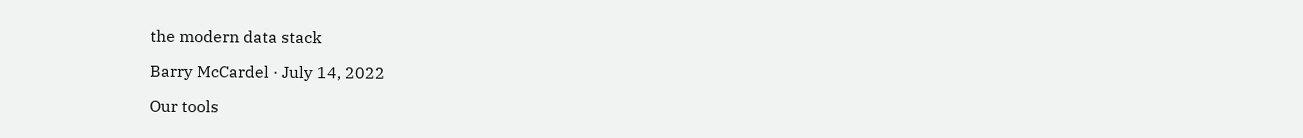the modern data stack

Barry McCardel · July 14, 2022

Our tools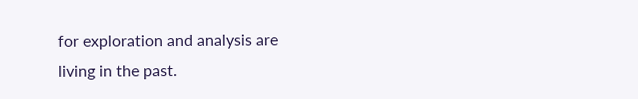for exploration and analysis are living in the past.